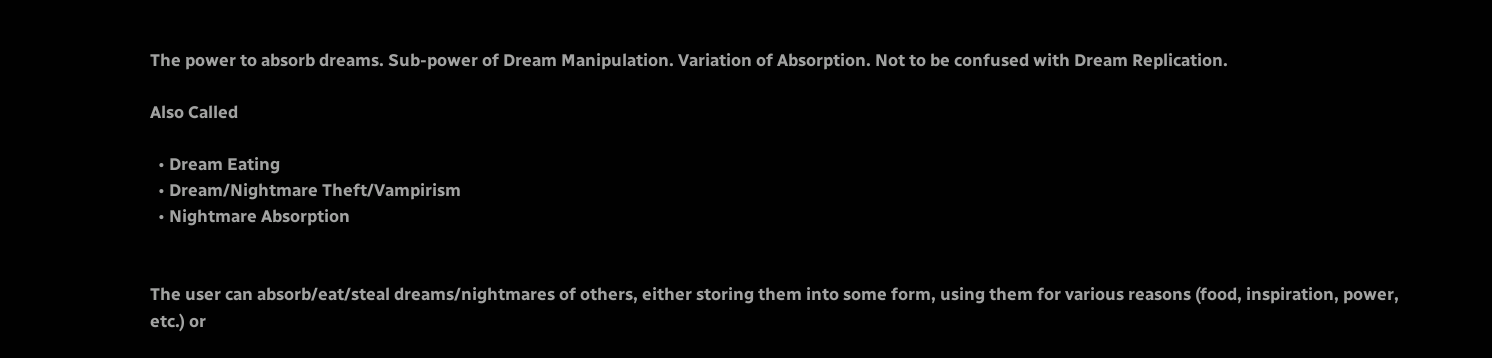The power to absorb dreams. Sub-power of Dream Manipulation. Variation of Absorption. Not to be confused with Dream Replication.

Also Called

  • Dream Eating
  • Dream/Nightmare Theft/Vampirism
  • Nightmare Absorption


The user can absorb/eat/steal dreams/nightmares of others, either storing them into some form, using them for various reasons (food, inspiration, power, etc.) or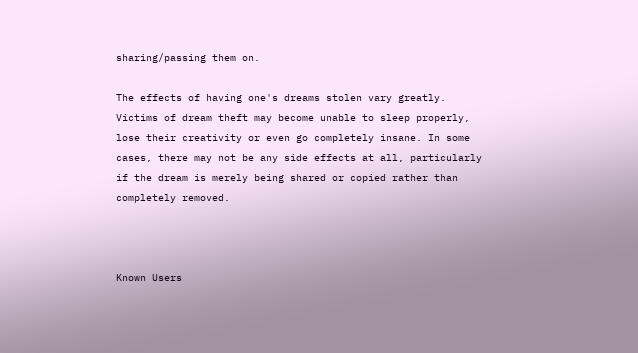sharing/passing them on.

The effects of having one's dreams stolen vary greatly. Victims of dream theft may become unable to sleep properly, lose their creativity or even go completely insane. In some cases, there may not be any side effects at all, particularly if the dream is merely being shared or copied rather than completely removed.



Known Users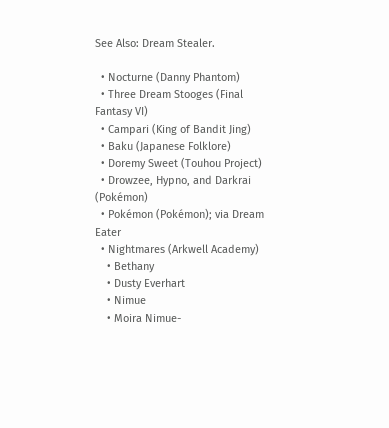See Also: Dream Stealer.

  • Nocturne (Danny Phantom)
  • Three Dream Stooges (Final Fantasy VI)
  • Campari (King of Bandit Jing)
  • Baku (Japanese Folklore)
  • Doremy Sweet (Touhou Project)
  • Drowzee, Hypno, and Darkrai (Pokémon)
  • Pokémon (Pokémon); via Dream Eater
  • Nightmares (Arkwell Academy)
    • Bethany
    • Dusty Everhart
    • Nimue
    • Moira Nimue-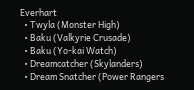Everhart
  • Twyla (Monster High)
  • Baku (Valkyrie Crusade)
  • Baku (Yo-kai Watch)
  • Dreamcatcher (Skylanders)
  • Dream Snatcher (Power Rangers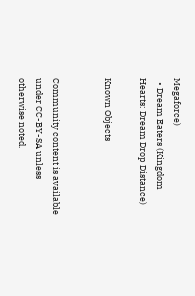Megaforce)
  • Dream Eaters (Kingdom Hearts: Dream Drop Distance)

Known Objects


Community content is available under CC-BY-SA unless otherwise noted.